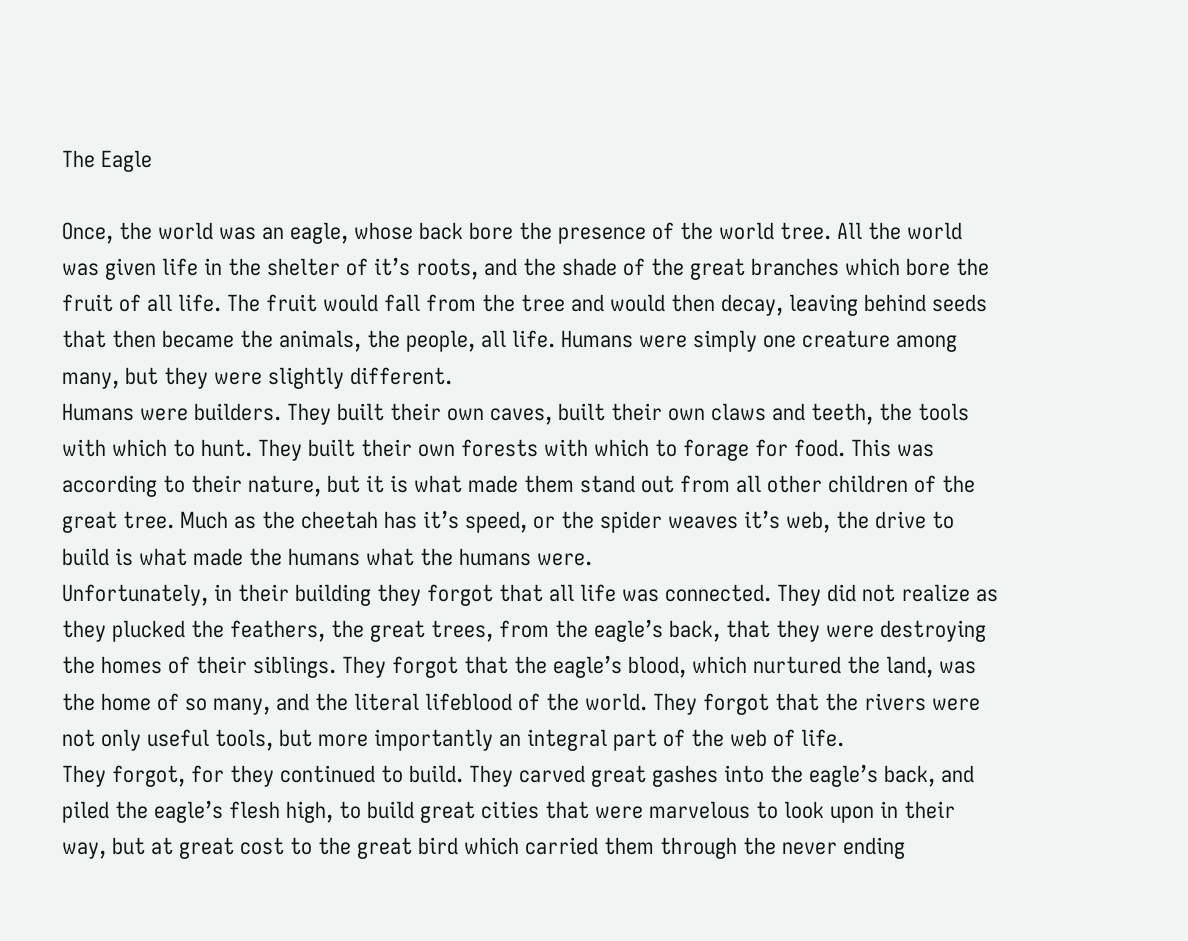The Eagle

Once, the world was an eagle, whose back bore the presence of the world tree. All the world was given life in the shelter of it’s roots, and the shade of the great branches which bore the fruit of all life. The fruit would fall from the tree and would then decay, leaving behind seeds that then became the animals, the people, all life. Humans were simply one creature among many, but they were slightly different.
Humans were builders. They built their own caves, built their own claws and teeth, the tools with which to hunt. They built their own forests with which to forage for food. This was according to their nature, but it is what made them stand out from all other children of the great tree. Much as the cheetah has it’s speed, or the spider weaves it’s web, the drive to build is what made the humans what the humans were.
Unfortunately, in their building they forgot that all life was connected. They did not realize as they plucked the feathers, the great trees, from the eagle’s back, that they were destroying the homes of their siblings. They forgot that the eagle’s blood, which nurtured the land, was the home of so many, and the literal lifeblood of the world. They forgot that the rivers were not only useful tools, but more importantly an integral part of the web of life.
They forgot, for they continued to build. They carved great gashes into the eagle’s back, and piled the eagle’s flesh high, to build great cities that were marvelous to look upon in their way, but at great cost to the great bird which carried them through the never ending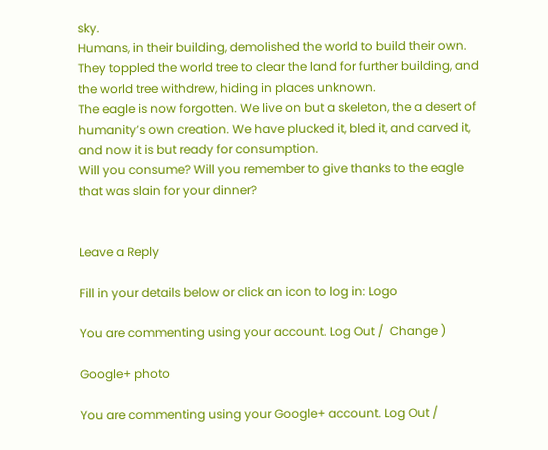sky.
Humans, in their building, demolished the world to build their own. They toppled the world tree to clear the land for further building, and the world tree withdrew, hiding in places unknown.
The eagle is now forgotten. We live on but a skeleton, the a desert of humanity’s own creation. We have plucked it, bled it, and carved it, and now it is but ready for consumption.
Will you consume? Will you remember to give thanks to the eagle that was slain for your dinner?


Leave a Reply

Fill in your details below or click an icon to log in: Logo

You are commenting using your account. Log Out /  Change )

Google+ photo

You are commenting using your Google+ account. Log Out /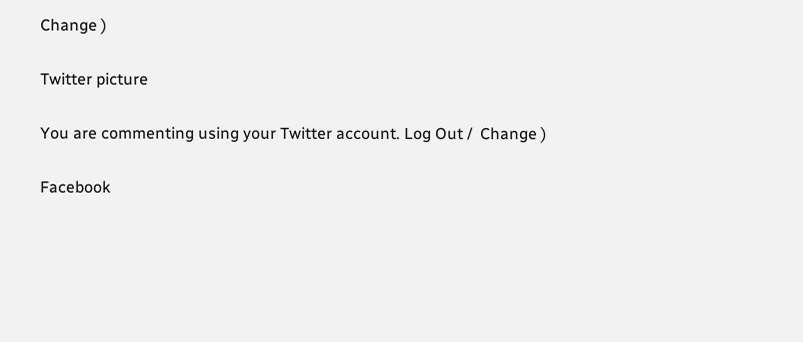Change )

Twitter picture

You are commenting using your Twitter account. Log Out /  Change )

Facebook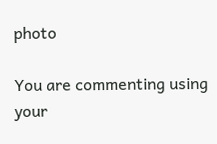photo

You are commenting using your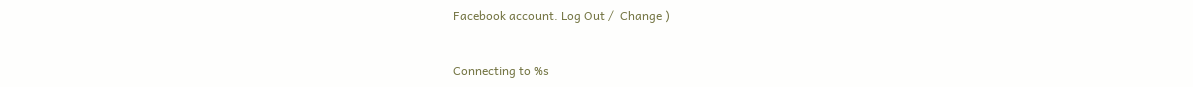Facebook account. Log Out /  Change )


Connecting to %s